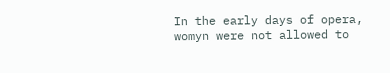In the early days of opera, womyn were not allowed to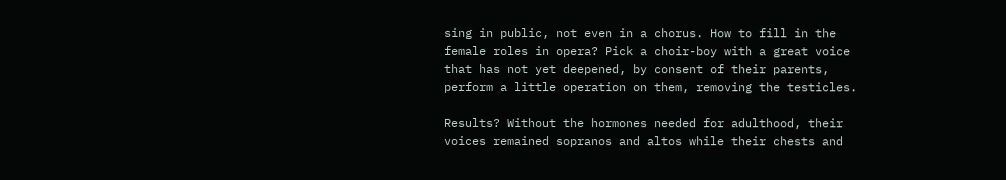sing in public, not even in a chorus. How to fill in the female roles in opera? Pick a choir-boy with a great voice that has not yet deepened, by consent of their parents, perform a little operation on them, removing the testicles.

Results? Without the hormones needed for adulthood, their voices remained sopranos and altos while their chests and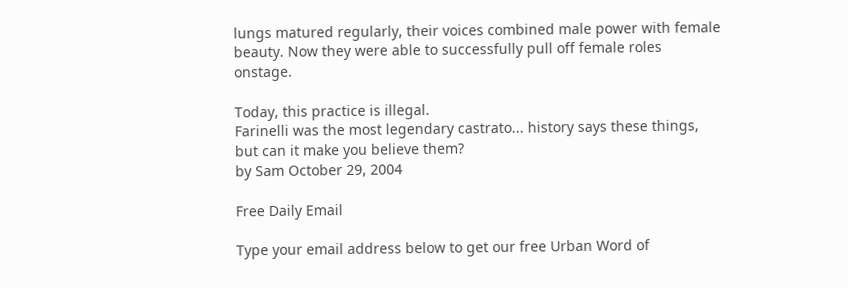lungs matured regularly, their voices combined male power with female beauty. Now they were able to successfully pull off female roles onstage.

Today, this practice is illegal.
Farinelli was the most legendary castrato... history says these things, but can it make you believe them?
by Sam October 29, 2004

Free Daily Email

Type your email address below to get our free Urban Word of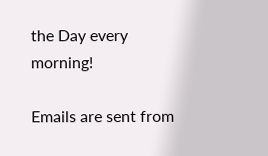the Day every morning!

Emails are sent from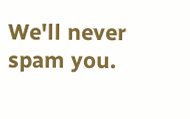We'll never spam you.